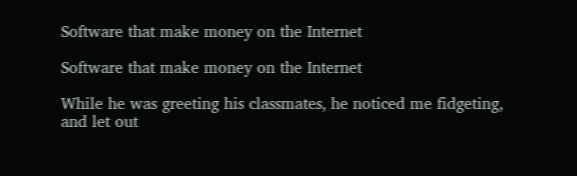Software that make money on the Internet

Software that make money on the Internet

While he was greeting his classmates, he noticed me fidgeting, and let out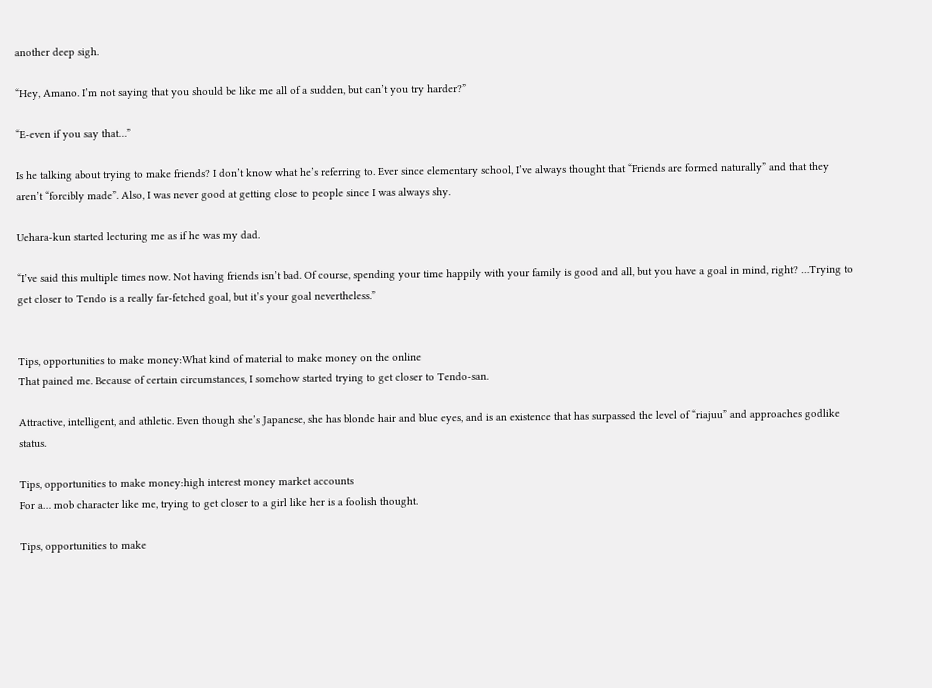another deep sigh.

“Hey, Amano. I’m not saying that you should be like me all of a sudden, but can’t you try harder?”

“E-even if you say that…”

Is he talking about trying to make friends? I don’t know what he’s referring to. Ever since elementary school, I’ve always thought that “Friends are formed naturally” and that they aren’t “forcibly made”. Also, I was never good at getting close to people since I was always shy.

Uehara-kun started lecturing me as if he was my dad.

“I’ve said this multiple times now. Not having friends isn’t bad. Of course, spending your time happily with your family is good and all, but you have a goal in mind, right? …Trying to get closer to Tendo is a really far-fetched goal, but it’s your goal nevertheless.”


Tips, opportunities to make money:What kind of material to make money on the online
That pained me. Because of certain circumstances, I somehow started trying to get closer to Tendo-san.

Attractive, intelligent, and athletic. Even though she’s Japanese, she has blonde hair and blue eyes, and is an existence that has surpassed the level of “riajuu” and approaches godlike status.

Tips, opportunities to make money:high interest money market accounts
For a… mob character like me, trying to get closer to a girl like her is a foolish thought.

Tips, opportunities to make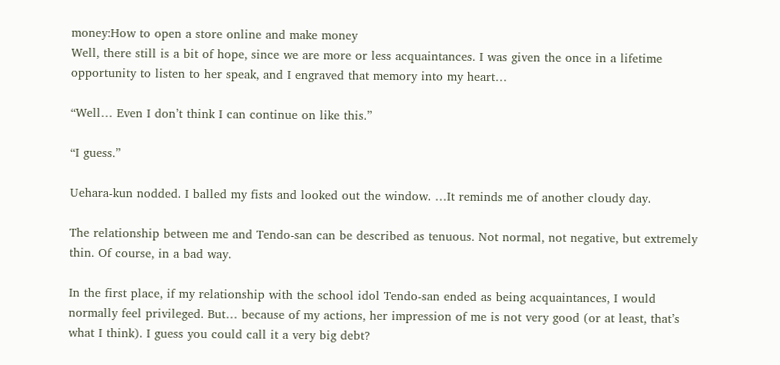money:How to open a store online and make money
Well, there still is a bit of hope, since we are more or less acquaintances. I was given the once in a lifetime opportunity to listen to her speak, and I engraved that memory into my heart…

“Well… Even I don’t think I can continue on like this.”

“I guess.”

Uehara-kun nodded. I balled my fists and looked out the window. …It reminds me of another cloudy day.

The relationship between me and Tendo-san can be described as tenuous. Not normal, not negative, but extremely thin. Of course, in a bad way.

In the first place, if my relationship with the school idol Tendo-san ended as being acquaintances, I would normally feel privileged. But… because of my actions, her impression of me is not very good (or at least, that’s what I think). I guess you could call it a very big debt?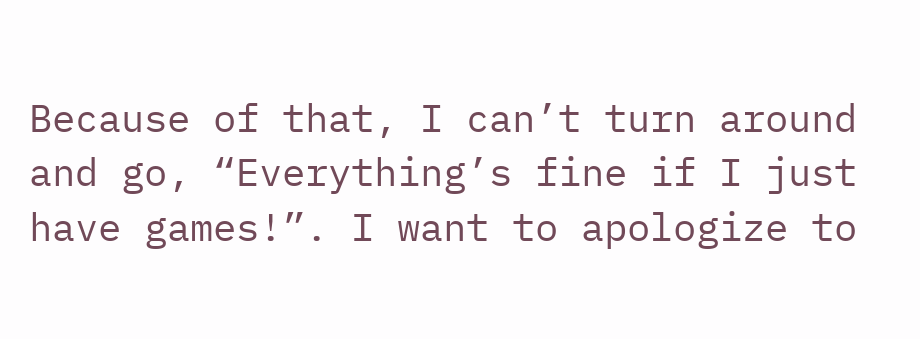Because of that, I can’t turn around and go, “Everything’s fine if I just have games!”. I want to apologize to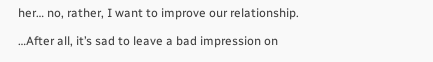her… no, rather, I want to improve our relationship.

…After all, it’s sad to leave a bad impression on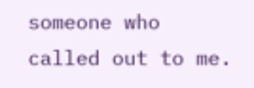someone who called out to me.